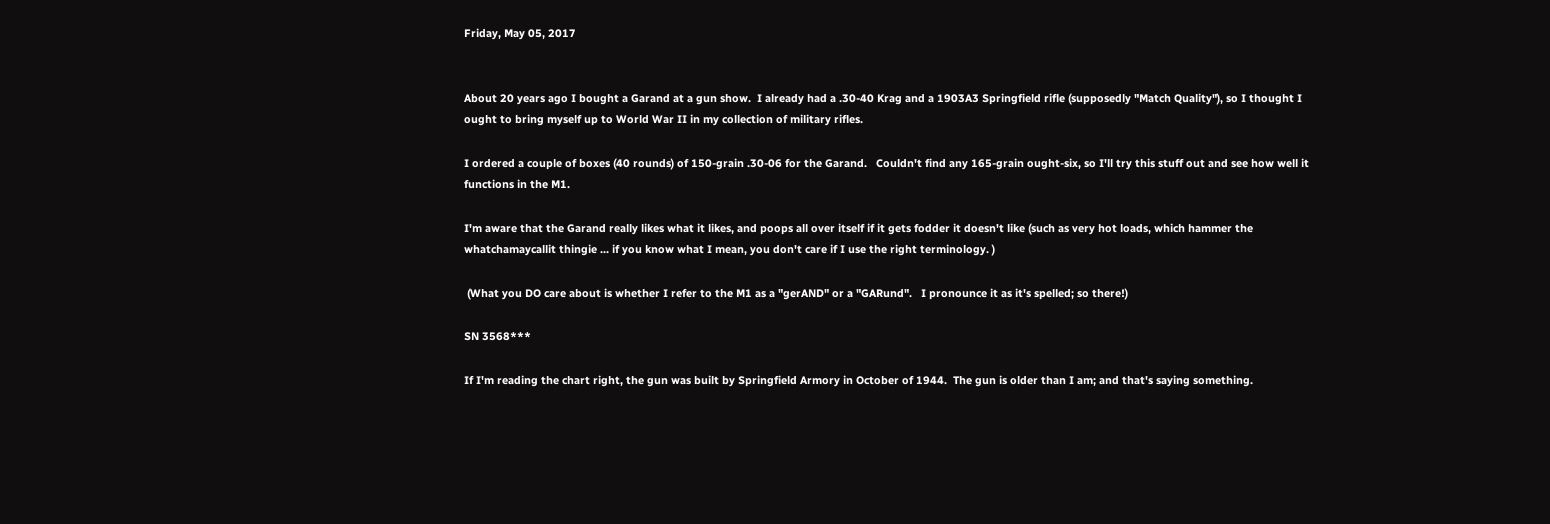Friday, May 05, 2017


About 20 years ago I bought a Garand at a gun show.  I already had a .30-40 Krag and a 1903A3 Springfield rifle (supposedly "Match Quality"), so I thought I ought to bring myself up to World War II in my collection of military rifles.

I ordered a couple of boxes (40 rounds) of 150-grain .30-06 for the Garand.   Couldn't find any 165-grain ought-six, so I'll try this stuff out and see how well it functions in the M1.

I'm aware that the Garand really likes what it likes, and poops all over itself if it gets fodder it doesn't like (such as very hot loads, which hammer the whatchamaycallit thingie ... if you know what I mean, you don't care if I use the right terminology. )

 (What you DO care about is whether I refer to the M1 as a "gerAND" or a "GARund".   I pronounce it as it's spelled; so there!)

SN 3568***

If I'm reading the chart right, the gun was built by Springfield Armory in October of 1944.  The gun is older than I am; and that's saying something.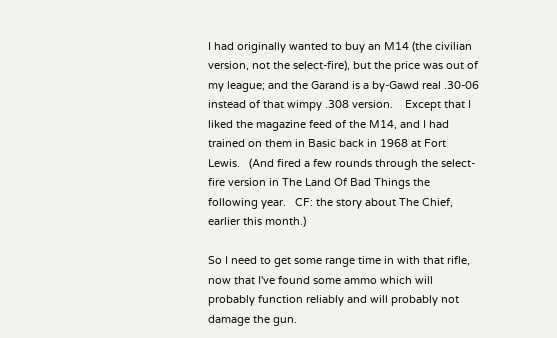I had originally wanted to buy an M14 (the civilian version, not the select-fire), but the price was out of my league; and the Garand is a by-Gawd real .30-06 instead of that wimpy .308 version.    Except that I liked the magazine feed of the M14, and I had trained on them in Basic back in 1968 at Fort Lewis.   (And fired a few rounds through the select-fire version in The Land Of Bad Things the following year.   CF: the story about The Chief, earlier this month.)

So I need to get some range time in with that rifle, now that I've found some ammo which will probably function reliably and will probably not damage the gun.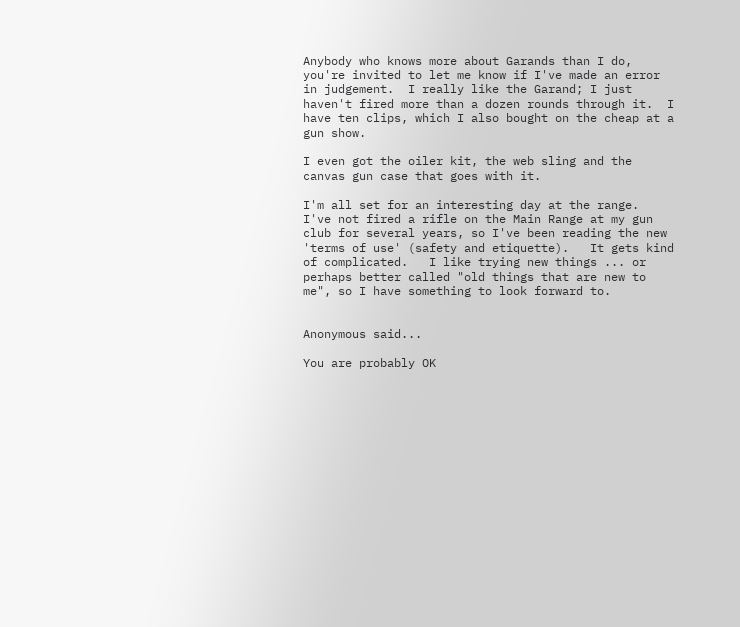Anybody who knows more about Garands than I do, you're invited to let me know if I've made an error in judgement.  I really like the Garand; I just haven't fired more than a dozen rounds through it.  I have ten clips, which I also bought on the cheap at a gun show.

I even got the oiler kit, the web sling and the canvas gun case that goes with it.

I'm all set for an interesting day at the range.  I've not fired a rifle on the Main Range at my gun club for several years, so I've been reading the new 'terms of use' (safety and etiquette).   It gets kind of complicated.   I like trying new things ... or perhaps better called "old things that are new to me", so I have something to look forward to.


Anonymous said...

You are probably OK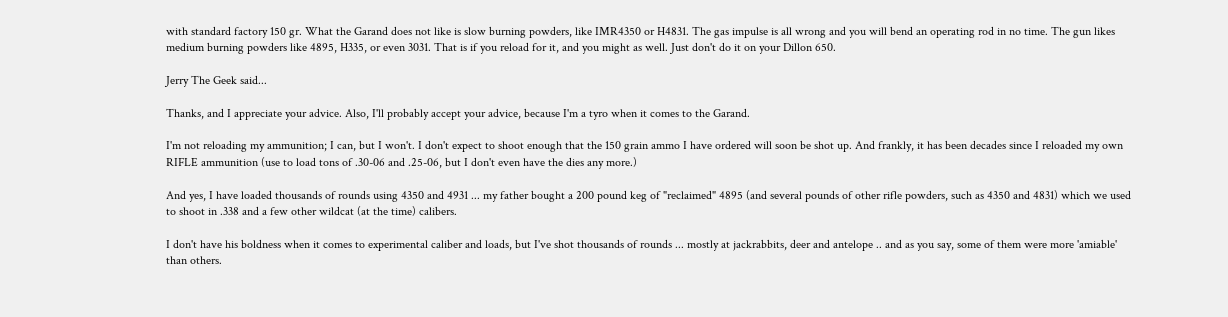with standard factory 150 gr. What the Garand does not like is slow burning powders, like IMR4350 or H4831. The gas impulse is all wrong and you will bend an operating rod in no time. The gun likes medium burning powders like 4895, H335, or even 3031. That is if you reload for it, and you might as well. Just don't do it on your Dillon 650.

Jerry The Geek said...

Thanks, and I appreciate your advice. Also, I'll probably accept your advice, because I'm a tyro when it comes to the Garand.

I'm not reloading my ammunition; I can, but I won't. I don't expect to shoot enough that the 150 grain ammo I have ordered will soon be shot up. And frankly, it has been decades since I reloaded my own RIFLE ammunition (use to load tons of .30-06 and .25-06, but I don't even have the dies any more.)

And yes, I have loaded thousands of rounds using 4350 and 4931 ... my father bought a 200 pound keg of "reclaimed" 4895 (and several pounds of other rifle powders, such as 4350 and 4831) which we used to shoot in .338 and a few other wildcat (at the time) calibers.

I don't have his boldness when it comes to experimental caliber and loads, but I've shot thousands of rounds ... mostly at jackrabbits, deer and antelope .. and as you say, some of them were more 'amiable' than others.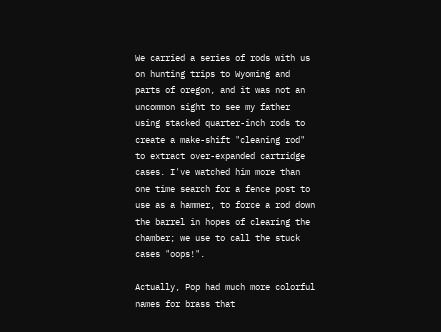We carried a series of rods with us on hunting trips to Wyoming and parts of oregon, and it was not an uncommon sight to see my father using stacked quarter-inch rods to create a make-shift "cleaning rod" to extract over-expanded cartridge cases. I've watched him more than one time search for a fence post to use as a hammer, to force a rod down the barrel in hopes of clearing the chamber; we use to call the stuck cases "oops!".

Actually, Pop had much more colorful names for brass that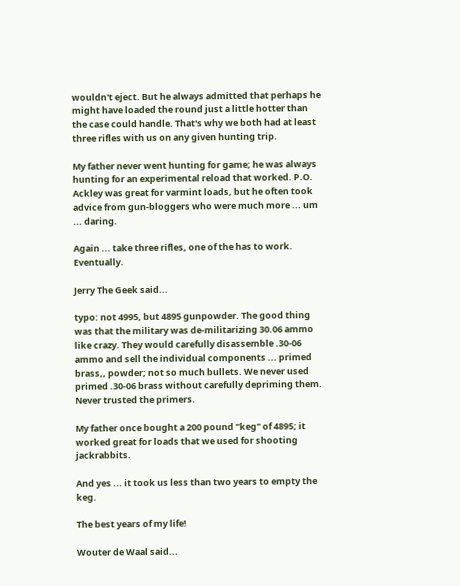wouldn't eject. But he always admitted that perhaps he might have loaded the round just a little hotter than the case could handle. That's why we both had at least three rifles with us on any given hunting trip.

My father never went hunting for game; he was always hunting for an experimental reload that worked. P.O. Ackley was great for varmint loads, but he often took advice from gun-bloggers who were much more ... um ... daring.

Again ... take three rifles, one of the has to work. Eventually.

Jerry The Geek said...

typo: not 4995, but 4895 gunpowder. The good thing was that the military was de-militarizing 30.06 ammo like crazy. They would carefully disassemble .30-06 ammo and sell the individual components ... primed brass,, powder; not so much bullets. We never used primed .30-06 brass without carefully depriming them. Never trusted the primers.

My father once bought a 200 pound "keg" of 4895; it worked great for loads that we used for shooting jackrabbits.

And yes ... it took us less than two years to empty the keg.

The best years of my life!

Wouter de Waal said...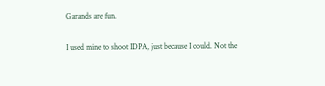Garands are fun.

I used mine to shoot IDPA, just because I could. Not the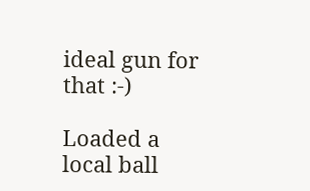ideal gun for that :-)

Loaded a local ball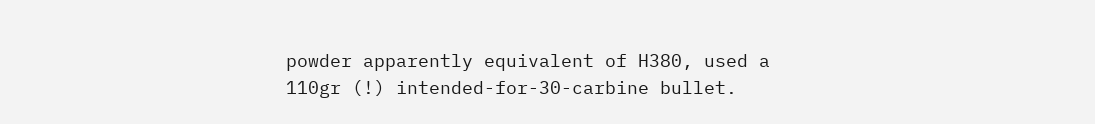powder apparently equivalent of H380, used a 110gr (!) intended-for-30-carbine bullet.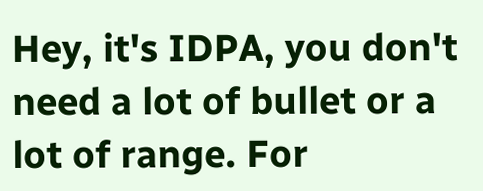Hey, it's IDPA, you don't need a lot of bullet or a lot of range. For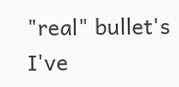"real" bullet's I've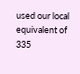used our local equivalent of 335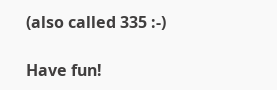(also called 335 :-)

Have fun!